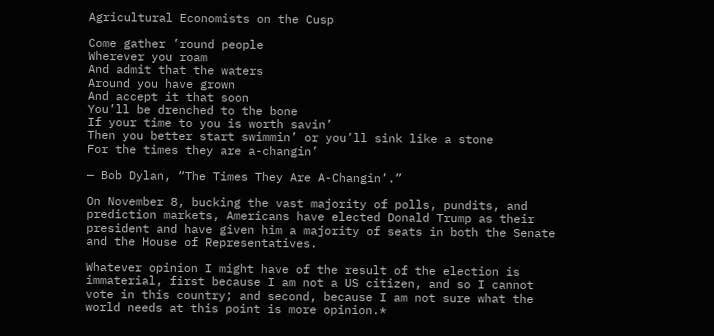Agricultural Economists on the Cusp

Come gather ’round people
Wherever you roam
And admit that the waters
Around you have grown
And accept it that soon
You’ll be drenched to the bone
If your time to you is worth savin’
Then you better start swimmin’ or you’ll sink like a stone
For the times they are a-changin’

— Bob Dylan, “The Times They Are A-Changin’.”

On November 8, bucking the vast majority of polls, pundits, and prediction markets, Americans have elected Donald Trump as their president and have given him a majority of seats in both the Senate and the House of Representatives.

Whatever opinion I might have of the result of the election is immaterial, first because I am not a US citizen, and so I cannot vote in this country; and second, because I am not sure what the world needs at this point is more opinion.*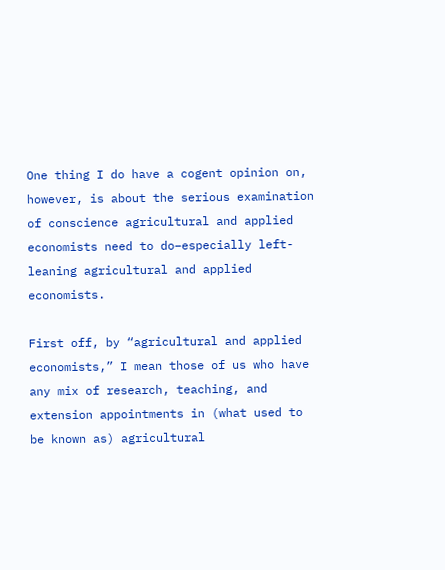One thing I do have a cogent opinion on, however, is about the serious examination of conscience agricultural and applied economists need to do–especially left-leaning agricultural and applied economists.

First off, by “agricultural and applied economists,” I mean those of us who have any mix of research, teaching, and extension appointments in (what used to be known as) agricultural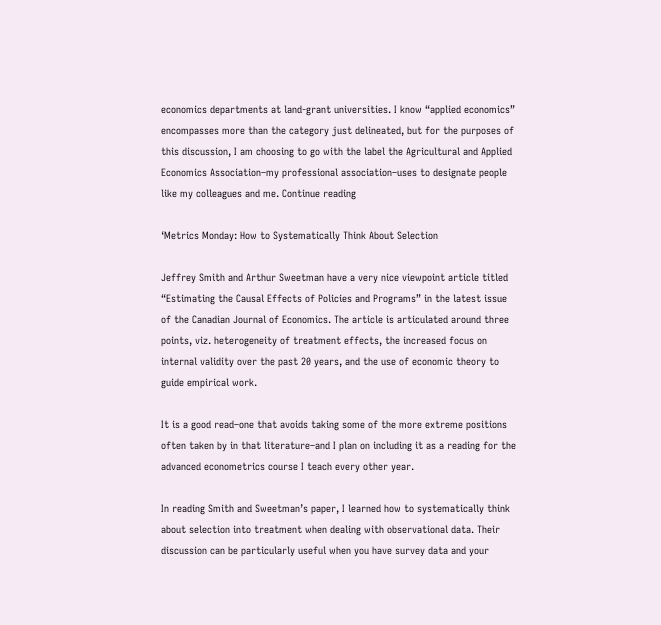economics departments at land-grant universities. I know “applied economics” encompasses more than the category just delineated, but for the purposes of this discussion, I am choosing to go with the label the Agricultural and Applied Economics Association–my professional association–uses to designate people like my colleagues and me. Continue reading

‘Metrics Monday: How to Systematically Think About Selection

Jeffrey Smith and Arthur Sweetman have a very nice viewpoint article titled “Estimating the Causal Effects of Policies and Programs” in the latest issue of the Canadian Journal of Economics. The article is articulated around three points, viz. heterogeneity of treatment effects, the increased focus on internal validity over the past 20 years, and the use of economic theory to guide empirical work.

It is a good read–one that avoids taking some of the more extreme positions often taken by in that literature–and I plan on including it as a reading for the advanced econometrics course I teach every other year.

In reading Smith and Sweetman’s paper, I learned how to systematically think about selection into treatment when dealing with observational data. Their discussion can be particularly useful when you have survey data and your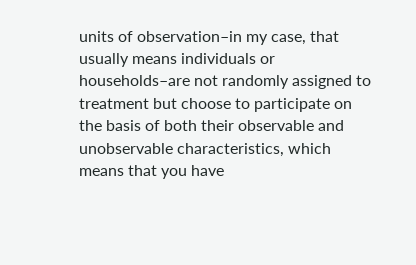units of observation–in my case, that usually means individuals or households–are not randomly assigned to treatment but choose to participate on the basis of both their observable and unobservable characteristics, which means that you have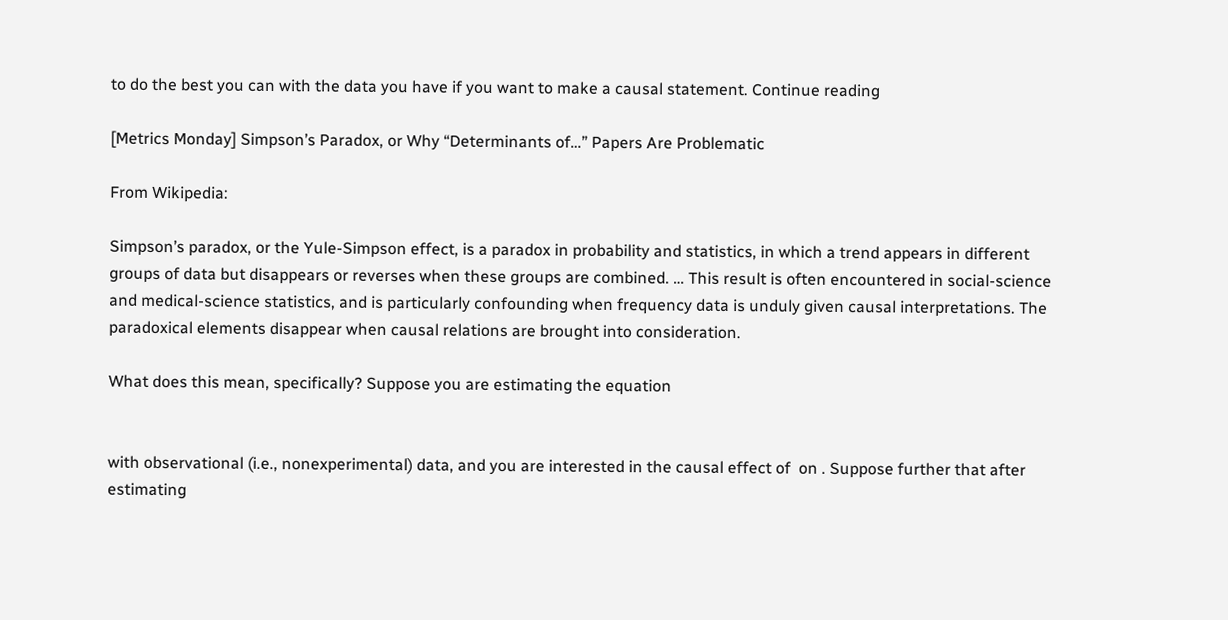to do the best you can with the data you have if you want to make a causal statement. Continue reading

[Metrics Monday] Simpson’s Paradox, or Why “Determinants of…” Papers Are Problematic

From Wikipedia:

Simpson’s paradox, or the Yule-Simpson effect, is a paradox in probability and statistics, in which a trend appears in different groups of data but disappears or reverses when these groups are combined. … This result is often encountered in social-science and medical-science statistics, and is particularly confounding when frequency data is unduly given causal interpretations. The paradoxical elements disappear when causal relations are brought into consideration.

What does this mean, specifically? Suppose you are estimating the equation


with observational (i.e., nonexperimental) data, and you are interested in the causal effect of  on . Suppose further that after estimating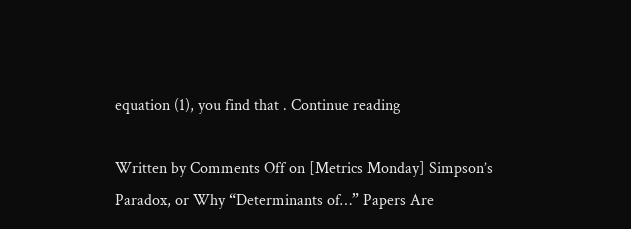equation (1), you find that . Continue reading

Written by Comments Off on [Metrics Monday] Simpson’s Paradox, or Why “Determinants of…” Papers Are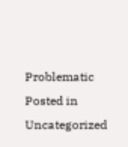Problematic Posted in Uncategorized